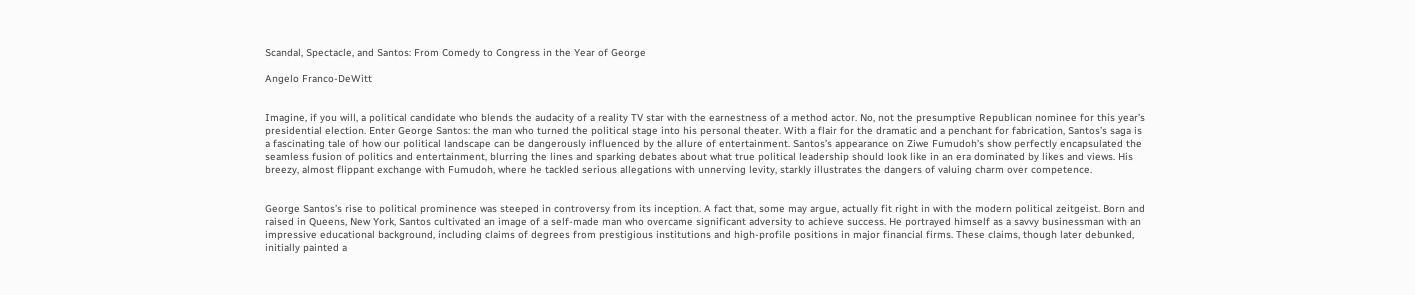Scandal, Spectacle, and Santos: From Comedy to Congress in the Year of George

Angelo Franco-DeWitt


Imagine, if you will, a political candidate who blends the audacity of a reality TV star with the earnestness of a method actor. No, not the presumptive Republican nominee for this year’s presidential election. Enter George Santos: the man who turned the political stage into his personal theater. With a flair for the dramatic and a penchant for fabrication, Santos’s saga is a fascinating tale of how our political landscape can be dangerously influenced by the allure of entertainment. Santos’s appearance on Ziwe Fumudoh’s show perfectly encapsulated the seamless fusion of politics and entertainment, blurring the lines and sparking debates about what true political leadership should look like in an era dominated by likes and views. His breezy, almost flippant exchange with Fumudoh, where he tackled serious allegations with unnerving levity, starkly illustrates the dangers of valuing charm over competence.


George Santos’s rise to political prominence was steeped in controversy from its inception. A fact that, some may argue, actually fit right in with the modern political zeitgeist. Born and raised in Queens, New York, Santos cultivated an image of a self-made man who overcame significant adversity to achieve success. He portrayed himself as a savvy businessman with an impressive educational background, including claims of degrees from prestigious institutions and high-profile positions in major financial firms. These claims, though later debunked, initially painted a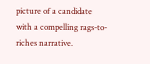picture of a candidate with a compelling rags-to-riches narrative.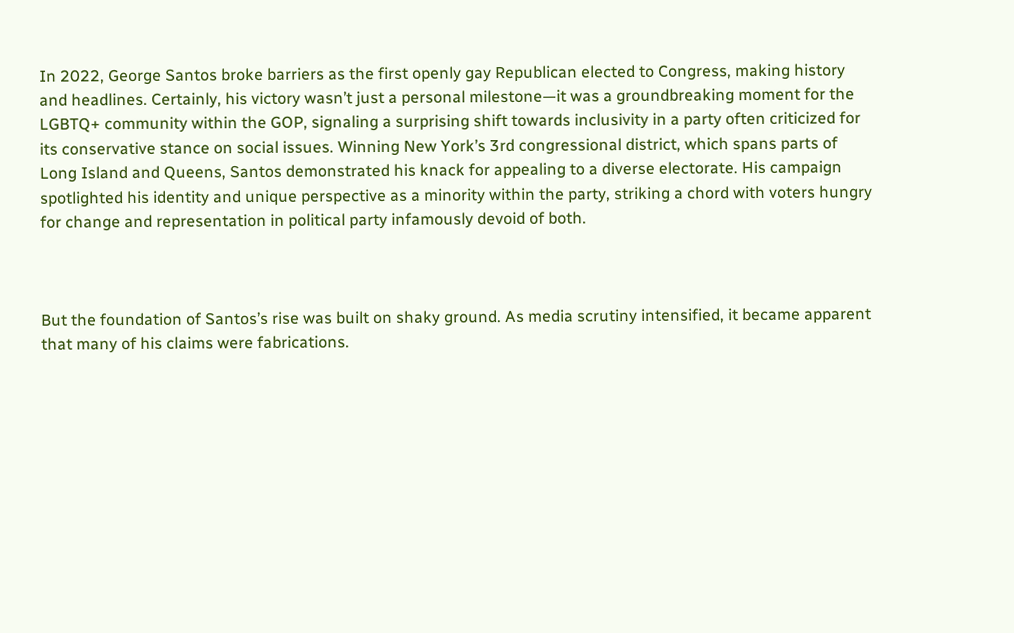In 2022, George Santos broke barriers as the first openly gay Republican elected to Congress, making history and headlines. Certainly, his victory wasn’t just a personal milestone—it was a groundbreaking moment for the LGBTQ+ community within the GOP, signaling a surprising shift towards inclusivity in a party often criticized for its conservative stance on social issues. Winning New York’s 3rd congressional district, which spans parts of Long Island and Queens, Santos demonstrated his knack for appealing to a diverse electorate. His campaign spotlighted his identity and unique perspective as a minority within the party, striking a chord with voters hungry for change and representation in political party infamously devoid of both.



But the foundation of Santos’s rise was built on shaky ground. As media scrutiny intensified, it became apparent that many of his claims were fabrications.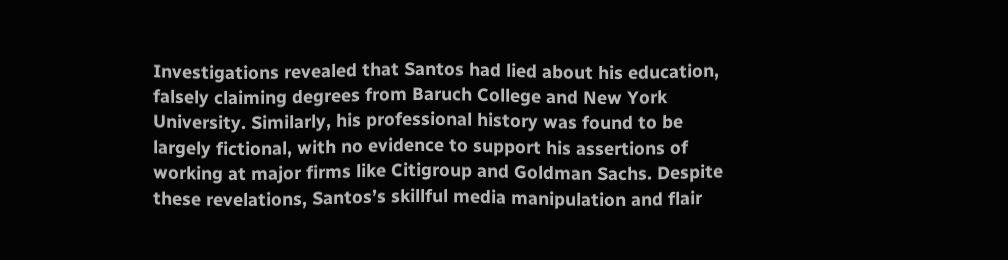Investigations revealed that Santos had lied about his education, falsely claiming degrees from Baruch College and New York University. Similarly, his professional history was found to be largely fictional, with no evidence to support his assertions of working at major firms like Citigroup and Goldman Sachs. Despite these revelations, Santos’s skillful media manipulation and flair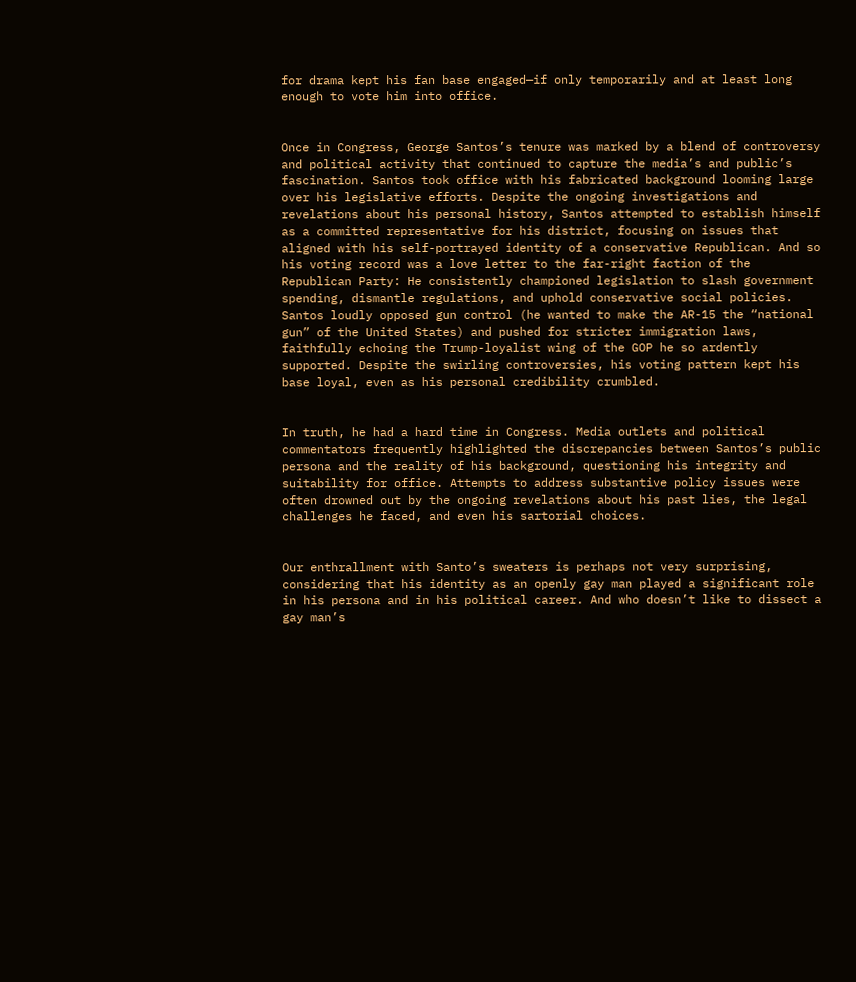for drama kept his fan base engaged—if only temporarily and at least long enough to vote him into office.


Once in Congress, George Santos’s tenure was marked by a blend of controversy and political activity that continued to capture the media’s and public’s fascination. Santos took office with his fabricated background looming large over his legislative efforts. Despite the ongoing investigations and revelations about his personal history, Santos attempted to establish himself as a committed representative for his district, focusing on issues that aligned with his self-portrayed identity of a conservative Republican. And so his voting record was a love letter to the far-right faction of the Republican Party: He consistently championed legislation to slash government spending, dismantle regulations, and uphold conservative social policies. Santos loudly opposed gun control (he wanted to make the AR-15 the “national gun” of the United States) and pushed for stricter immigration laws, faithfully echoing the Trump-loyalist wing of the GOP he so ardently supported. Despite the swirling controversies, his voting pattern kept his base loyal, even as his personal credibility crumbled.


In truth, he had a hard time in Congress. Media outlets and political commentators frequently highlighted the discrepancies between Santos’s public persona and the reality of his background, questioning his integrity and suitability for office. Attempts to address substantive policy issues were often drowned out by the ongoing revelations about his past lies, the legal challenges he faced, and even his sartorial choices.


Our enthrallment with Santo’s sweaters is perhaps not very surprising, considering that his identity as an openly gay man played a significant role in his persona and in his political career. And who doesn’t like to dissect a gay man’s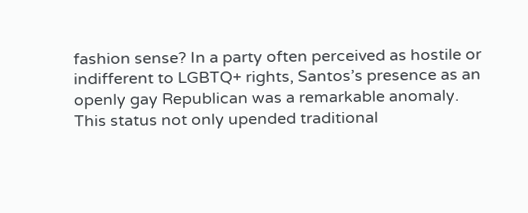fashion sense? In a party often perceived as hostile or indifferent to LGBTQ+ rights, Santos’s presence as an openly gay Republican was a remarkable anomaly. This status not only upended traditional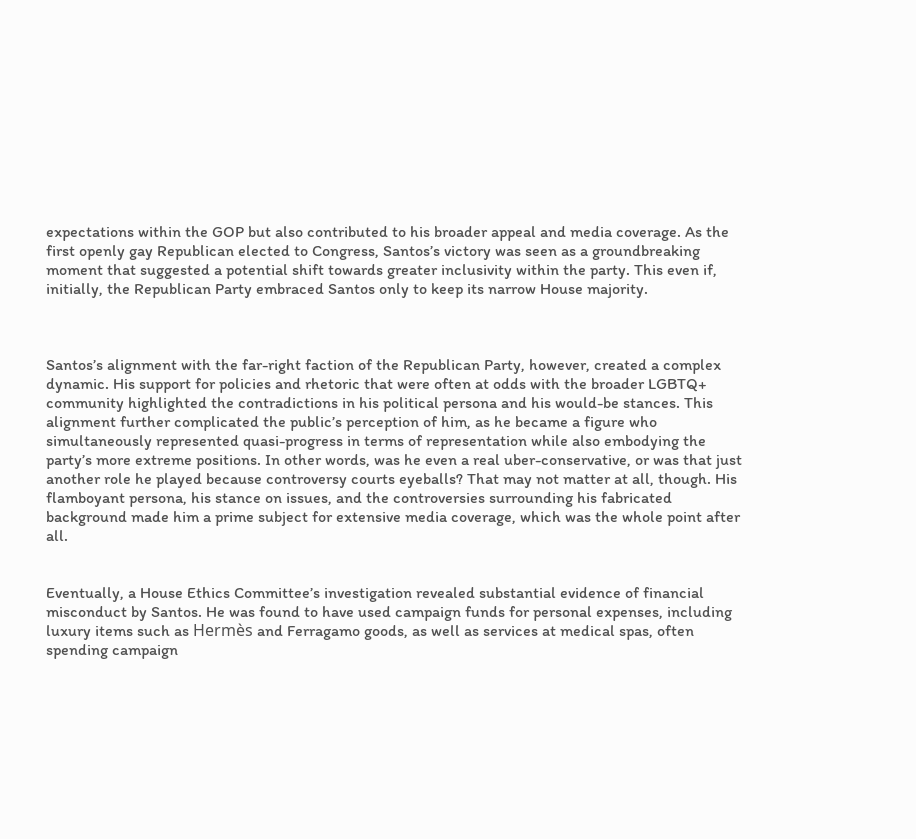expectations within the GOP but also contributed to his broader appeal and media coverage. As the first openly gay Republican elected to Congress, Santos’s victory was seen as a groundbreaking moment that suggested a potential shift towards greater inclusivity within the party. This even if, initially, the Republican Party embraced Santos only to keep its narrow House majority.



Santos’s alignment with the far-right faction of the Republican Party, however, created a complex dynamic. His support for policies and rhetoric that were often at odds with the broader LGBTQ+ community highlighted the contradictions in his political persona and his would-be stances. This alignment further complicated the public’s perception of him, as he became a figure who simultaneously represented quasi-progress in terms of representation while also embodying the party’s more extreme positions. In other words, was he even a real uber-conservative, or was that just another role he played because controversy courts eyeballs? That may not matter at all, though. His flamboyant persona, his stance on issues, and the controversies surrounding his fabricated background made him a prime subject for extensive media coverage, which was the whole point after all.


Eventually, a House Ethics Committee’s investigation revealed substantial evidence of financial misconduct by Santos. He was found to have used campaign funds for personal expenses, including luxury items such as Hermès and Ferragamo goods, as well as services at medical spas, often spending campaign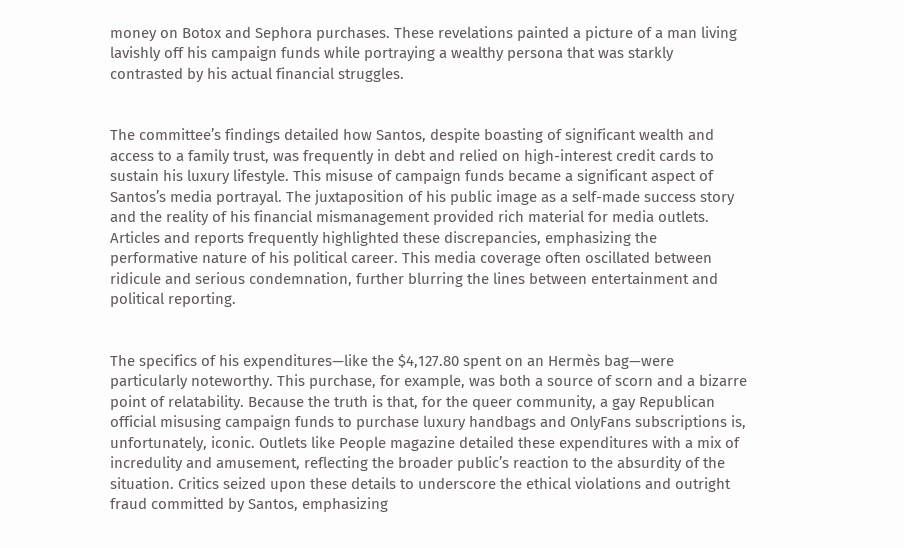money on Botox and Sephora purchases. These revelations painted a picture of a man living lavishly off his campaign funds while portraying a wealthy persona that was starkly contrasted by his actual financial struggles.


The committee’s findings detailed how Santos, despite boasting of significant wealth and access to a family trust, was frequently in debt and relied on high-interest credit cards to sustain his luxury lifestyle. This misuse of campaign funds became a significant aspect of Santos’s media portrayal. The juxtaposition of his public image as a self-made success story and the reality of his financial mismanagement provided rich material for media outlets. Articles and reports frequently highlighted these discrepancies, emphasizing the performative nature of his political career. This media coverage often oscillated between ridicule and serious condemnation, further blurring the lines between entertainment and political reporting.


The specifics of his expenditures—like the $4,127.80 spent on an Hermès bag—were particularly noteworthy. This purchase, for example, was both a source of scorn and a bizarre point of relatability. Because the truth is that, for the queer community, a gay Republican official misusing campaign funds to purchase luxury handbags and OnlyFans subscriptions is, unfortunately, iconic. Outlets like People magazine detailed these expenditures with a mix of incredulity and amusement, reflecting the broader public’s reaction to the absurdity of the situation. Critics seized upon these details to underscore the ethical violations and outright fraud committed by Santos, emphasizing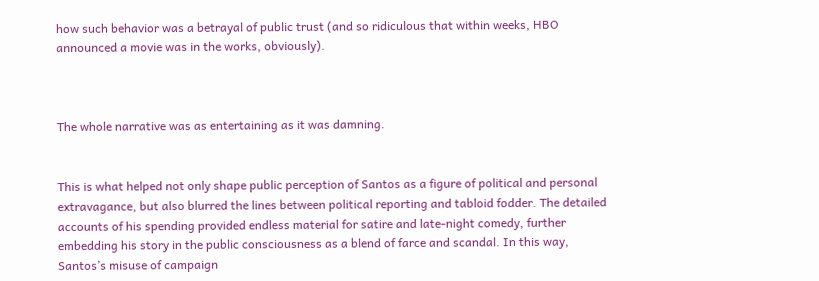how such behavior was a betrayal of public trust (and so ridiculous that within weeks, HBO announced a movie was in the works, obviously).



The whole narrative was as entertaining as it was damning.


This is what helped not only shape public perception of Santos as a figure of political and personal extravagance, but also blurred the lines between political reporting and tabloid fodder. The detailed accounts of his spending provided endless material for satire and late-night comedy, further embedding his story in the public consciousness as a blend of farce and scandal. In this way, Santos’s misuse of campaign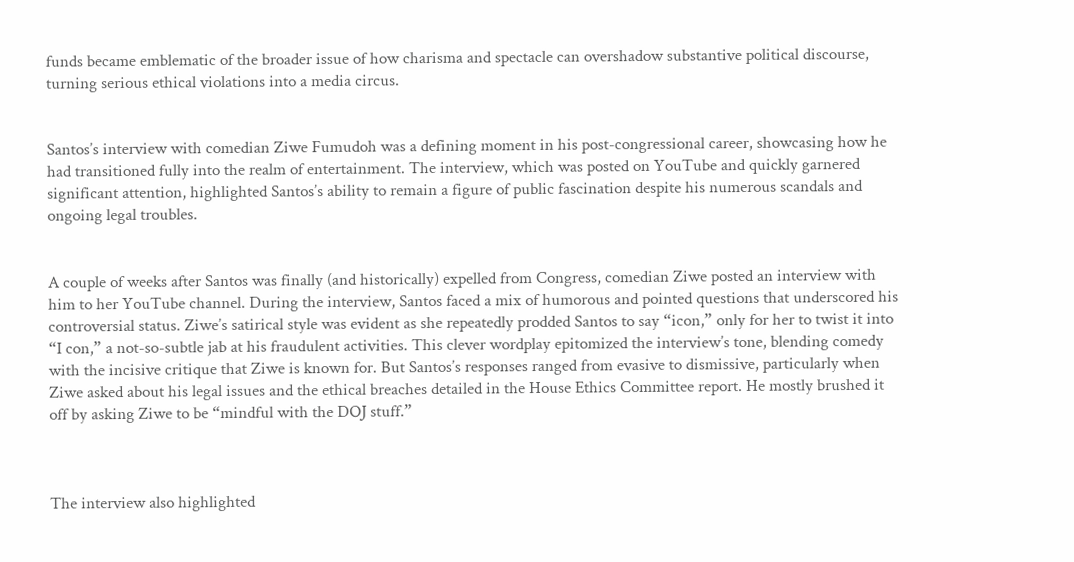funds became emblematic of the broader issue of how charisma and spectacle can overshadow substantive political discourse, turning serious ethical violations into a media circus.


Santos’s interview with comedian Ziwe Fumudoh was a defining moment in his post-congressional career, showcasing how he had transitioned fully into the realm of entertainment. The interview, which was posted on YouTube and quickly garnered significant attention, highlighted Santos’s ability to remain a figure of public fascination despite his numerous scandals and ongoing legal troubles.


A couple of weeks after Santos was finally (and historically) expelled from Congress, comedian Ziwe posted an interview with him to her YouTube channel. During the interview, Santos faced a mix of humorous and pointed questions that underscored his controversial status. Ziwe’s satirical style was evident as she repeatedly prodded Santos to say “icon,” only for her to twist it into “I con,” a not-so-subtle jab at his fraudulent activities. This clever wordplay epitomized the interview’s tone, blending comedy with the incisive critique that Ziwe is known for. But Santos’s responses ranged from evasive to dismissive, particularly when Ziwe asked about his legal issues and the ethical breaches detailed in the House Ethics Committee report. He mostly brushed it off by asking Ziwe to be “mindful with the DOJ stuff.”



The interview also highlighted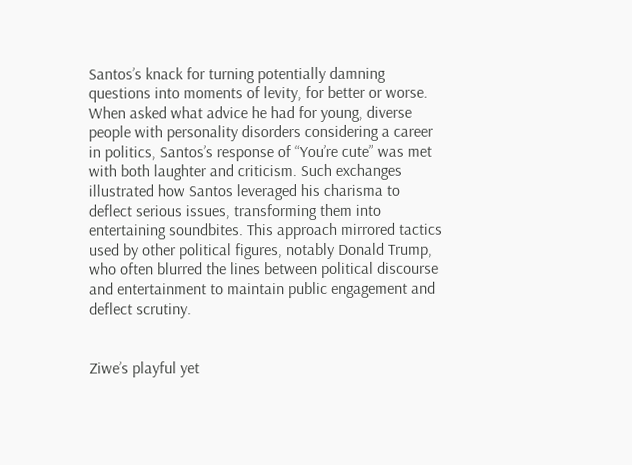Santos’s knack for turning potentially damning questions into moments of levity, for better or worse. When asked what advice he had for young, diverse people with personality disorders considering a career in politics, Santos’s response of “You’re cute” was met with both laughter and criticism. Such exchanges illustrated how Santos leveraged his charisma to deflect serious issues, transforming them into entertaining soundbites. This approach mirrored tactics used by other political figures, notably Donald Trump, who often blurred the lines between political discourse and entertainment to maintain public engagement and deflect scrutiny.


Ziwe’s playful yet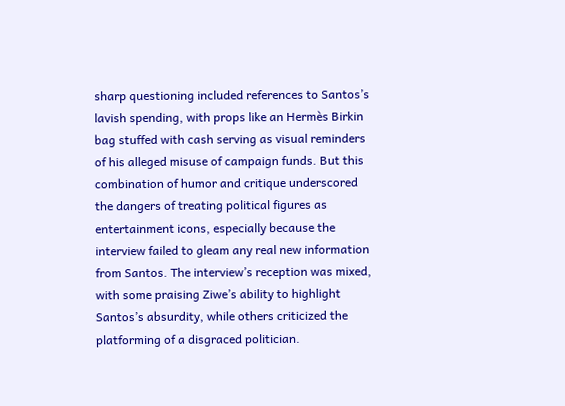sharp questioning included references to Santos’s lavish spending, with props like an Hermès Birkin bag stuffed with cash serving as visual reminders of his alleged misuse of campaign funds. But this combination of humor and critique underscored the dangers of treating political figures as entertainment icons, especially because the interview failed to gleam any real new information from Santos. The interview’s reception was mixed, with some praising Ziwe’s ability to highlight Santos’s absurdity, while others criticized the platforming of a disgraced politician.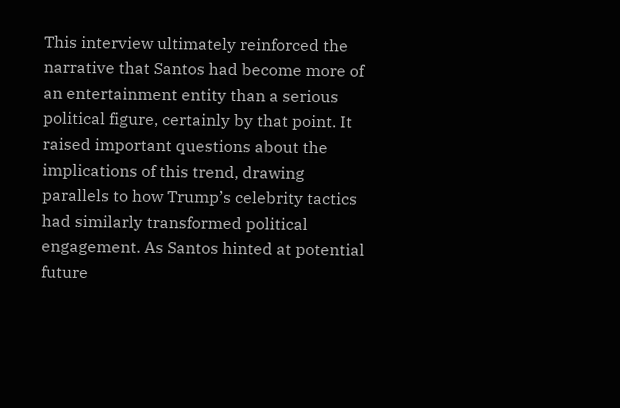This interview ultimately reinforced the narrative that Santos had become more of an entertainment entity than a serious political figure, certainly by that point. It raised important questions about the implications of this trend, drawing parallels to how Trump’s celebrity tactics had similarly transformed political engagement. As Santos hinted at potential future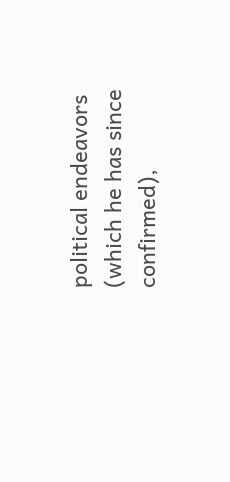political endeavors (which he has since confirmed),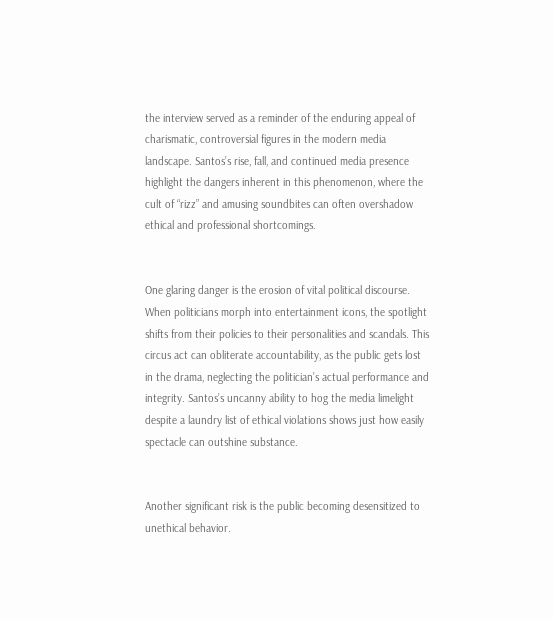the interview served as a reminder of the enduring appeal of charismatic, controversial figures in the modern media landscape. Santos’s rise, fall, and continued media presence highlight the dangers inherent in this phenomenon, where the cult of “rizz” and amusing soundbites can often overshadow ethical and professional shortcomings.


One glaring danger is the erosion of vital political discourse. When politicians morph into entertainment icons, the spotlight shifts from their policies to their personalities and scandals. This circus act can obliterate accountability, as the public gets lost in the drama, neglecting the politician’s actual performance and integrity. Santos’s uncanny ability to hog the media limelight despite a laundry list of ethical violations shows just how easily spectacle can outshine substance.


Another significant risk is the public becoming desensitized to unethical behavior.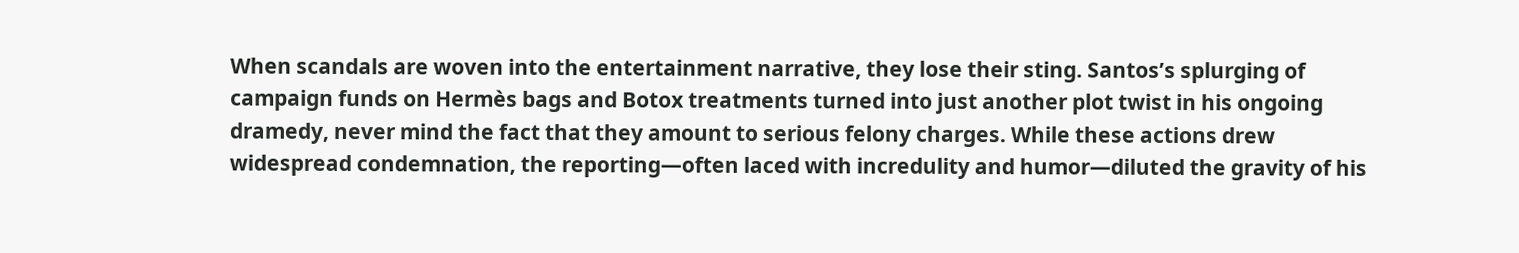When scandals are woven into the entertainment narrative, they lose their sting. Santos’s splurging of campaign funds on Hermès bags and Botox treatments turned into just another plot twist in his ongoing dramedy, never mind the fact that they amount to serious felony charges. While these actions drew widespread condemnation, the reporting—often laced with incredulity and humor—diluted the gravity of his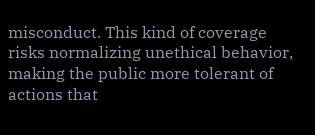misconduct. This kind of coverage risks normalizing unethical behavior, making the public more tolerant of actions that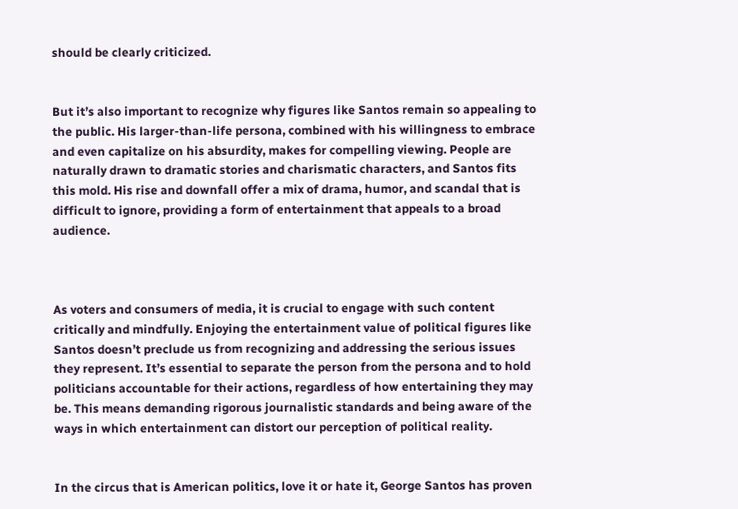should be clearly criticized.


But it’s also important to recognize why figures like Santos remain so appealing to the public. His larger-than-life persona, combined with his willingness to embrace and even capitalize on his absurdity, makes for compelling viewing. People are naturally drawn to dramatic stories and charismatic characters, and Santos fits this mold. His rise and downfall offer a mix of drama, humor, and scandal that is difficult to ignore, providing a form of entertainment that appeals to a broad audience.



As voters and consumers of media, it is crucial to engage with such content critically and mindfully. Enjoying the entertainment value of political figures like Santos doesn’t preclude us from recognizing and addressing the serious issues they represent. It’s essential to separate the person from the persona and to hold politicians accountable for their actions, regardless of how entertaining they may be. This means demanding rigorous journalistic standards and being aware of the ways in which entertainment can distort our perception of political reality.


In the circus that is American politics, love it or hate it, George Santos has proven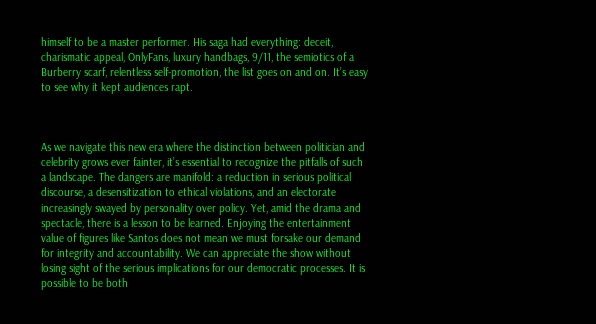himself to be a master performer. His saga had everything: deceit, charismatic appeal, OnlyFans, luxury handbags, 9/11, the semiotics of a Burberry scarf, relentless self-promotion, the list goes on and on. It’s easy to see why it kept audiences rapt.



As we navigate this new era where the distinction between politician and celebrity grows ever fainter, it’s essential to recognize the pitfalls of such a landscape. The dangers are manifold: a reduction in serious political discourse, a desensitization to ethical violations, and an electorate increasingly swayed by personality over policy. Yet, amid the drama and spectacle, there is a lesson to be learned. Enjoying the entertainment value of figures like Santos does not mean we must forsake our demand for integrity and accountability. We can appreciate the show without losing sight of the serious implications for our democratic processes. It is possible to be both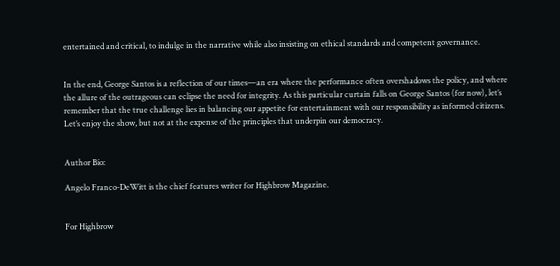entertained and critical, to indulge in the narrative while also insisting on ethical standards and competent governance.


In the end, George Santos is a reflection of our times—an era where the performance often overshadows the policy, and where the allure of the outrageous can eclipse the need for integrity. As this particular curtain falls on George Santos (for now), let’s remember that the true challenge lies in balancing our appetite for entertainment with our responsibility as informed citizens. Let’s enjoy the show, but not at the expense of the principles that underpin our democracy.


Author Bio:

Angelo Franco-DeWitt is the chief features writer for Highbrow Magazine.


For Highbrow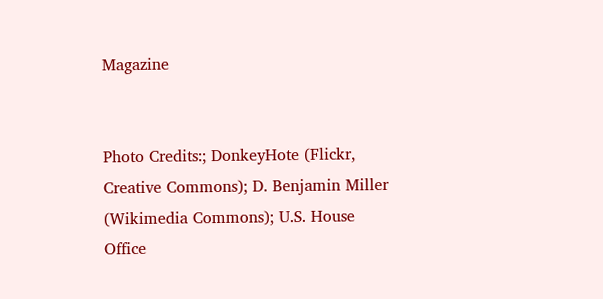Magazine


Photo Credits:; DonkeyHote (Flickr, Creative Commons); D. Benjamin Miller (Wikimedia Commons); U.S. House Office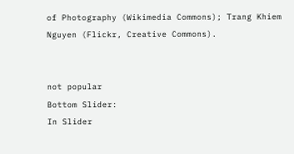of Photography (Wikimedia Commons); Trang Khiem Nguyen (Flickr, Creative Commons).


not popular
Bottom Slider:
In Slider